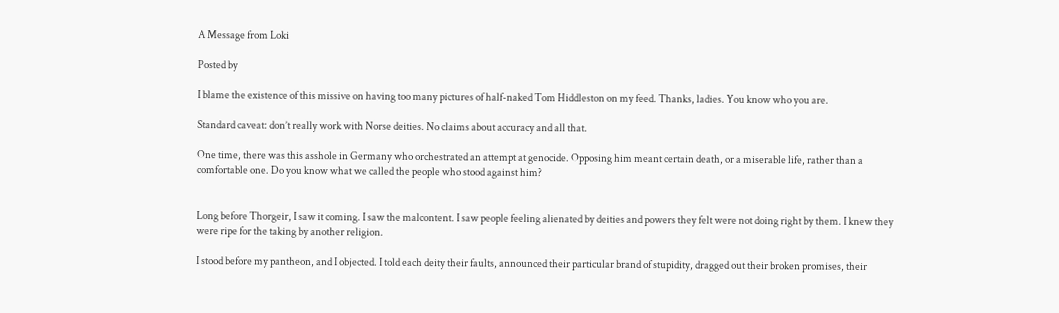A Message from Loki

Posted by

I blame the existence of this missive on having too many pictures of half-naked Tom Hiddleston on my feed. Thanks, ladies. You know who you are.

Standard caveat: don’t really work with Norse deities. No claims about accuracy and all that.

One time, there was this asshole in Germany who orchestrated an attempt at genocide. Opposing him meant certain death, or a miserable life, rather than a comfortable one. Do you know what we called the people who stood against him?


Long before Thorgeir, I saw it coming. I saw the malcontent. I saw people feeling alienated by deities and powers they felt were not doing right by them. I knew they were ripe for the taking by another religion.

I stood before my pantheon, and I objected. I told each deity their faults, announced their particular brand of stupidity, dragged out their broken promises, their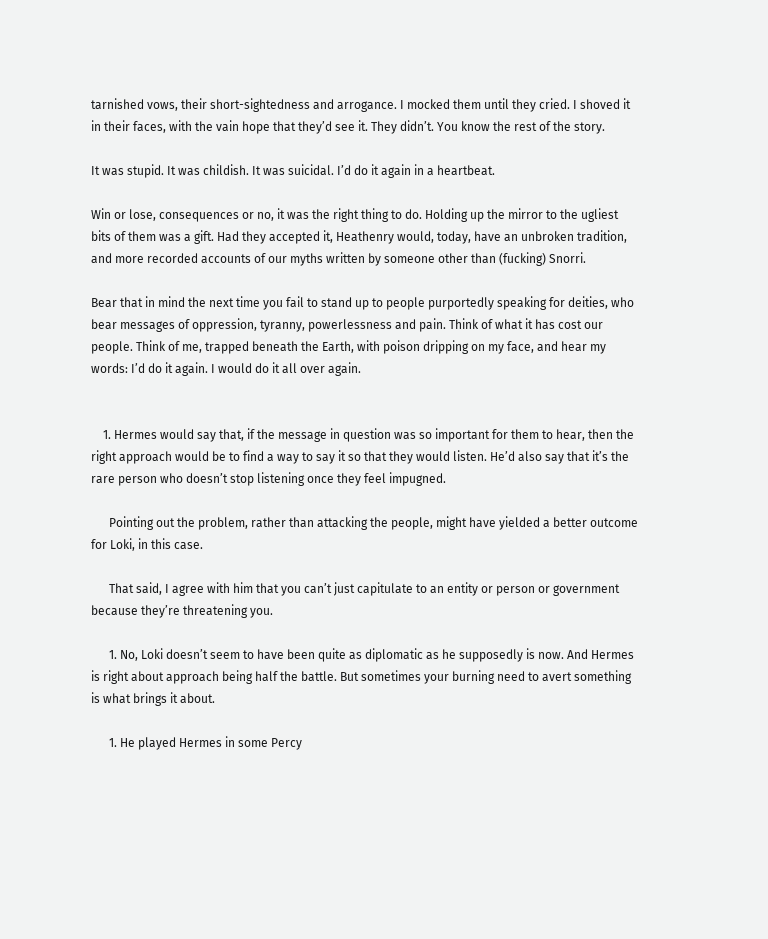tarnished vows, their short-sightedness and arrogance. I mocked them until they cried. I shoved it in their faces, with the vain hope that they’d see it. They didn’t. You know the rest of the story.

It was stupid. It was childish. It was suicidal. I’d do it again in a heartbeat.

Win or lose, consequences or no, it was the right thing to do. Holding up the mirror to the ugliest bits of them was a gift. Had they accepted it, Heathenry would, today, have an unbroken tradition, and more recorded accounts of our myths written by someone other than (fucking) Snorri.

Bear that in mind the next time you fail to stand up to people purportedly speaking for deities, who bear messages of oppression, tyranny, powerlessness and pain. Think of what it has cost our people. Think of me, trapped beneath the Earth, with poison dripping on my face, and hear my words: I’d do it again. I would do it all over again.


    1. Hermes would say that, if the message in question was so important for them to hear, then the right approach would be to find a way to say it so that they would listen. He’d also say that it’s the rare person who doesn’t stop listening once they feel impugned.

      Pointing out the problem, rather than attacking the people, might have yielded a better outcome for Loki, in this case.

      That said, I agree with him that you can’t just capitulate to an entity or person or government because they’re threatening you.

      1. No, Loki doesn’t seem to have been quite as diplomatic as he supposedly is now. And Hermes is right about approach being half the battle. But sometimes your burning need to avert something is what brings it about.

      1. He played Hermes in some Percy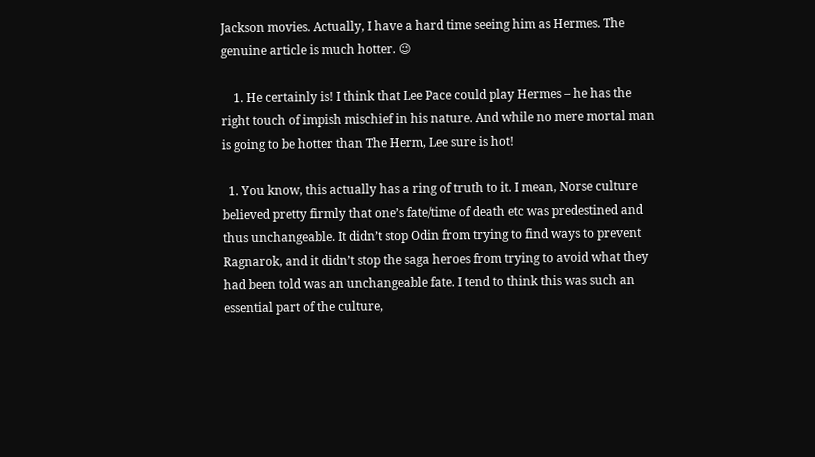Jackson movies. Actually, I have a hard time seeing him as Hermes. The genuine article is much hotter. 😉

    1. He certainly is! I think that Lee Pace could play Hermes – he has the right touch of impish mischief in his nature. And while no mere mortal man is going to be hotter than The Herm, Lee sure is hot!

  1. You know, this actually has a ring of truth to it. I mean, Norse culture believed pretty firmly that one’s fate/time of death etc was predestined and thus unchangeable. It didn’t stop Odin from trying to find ways to prevent Ragnarok, and it didn’t stop the saga heroes from trying to avoid what they had been told was an unchangeable fate. I tend to think this was such an essential part of the culture,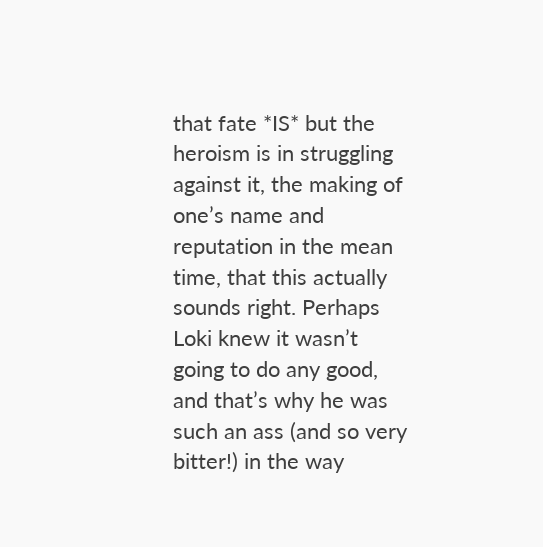that fate *IS* but the heroism is in struggling against it, the making of one’s name and reputation in the mean time, that this actually sounds right. Perhaps Loki knew it wasn’t going to do any good, and that’s why he was such an ass (and so very bitter!) in the way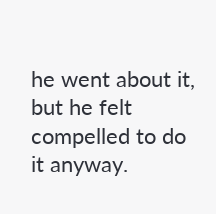he went about it, but he felt compelled to do it anyway.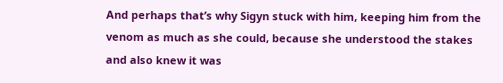And perhaps that’s why Sigyn stuck with him, keeping him from the venom as much as she could, because she understood the stakes and also knew it was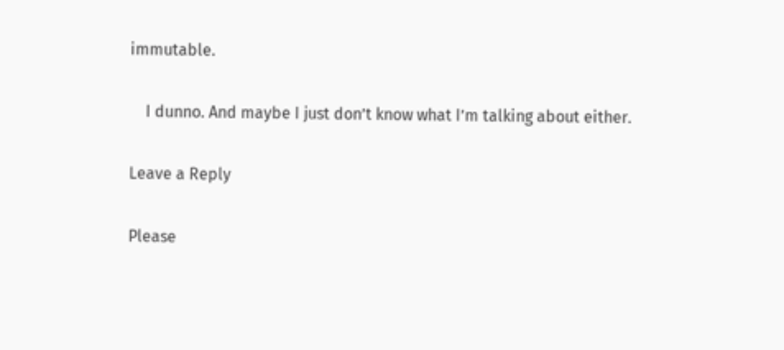immutable.

    I dunno. And maybe I just don’t know what I’m talking about either.

Leave a Reply

Please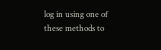log in using one of these methods to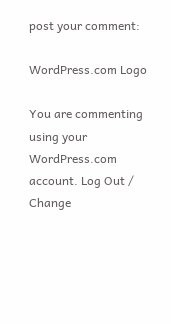post your comment:

WordPress.com Logo

You are commenting using your WordPress.com account. Log Out /  Change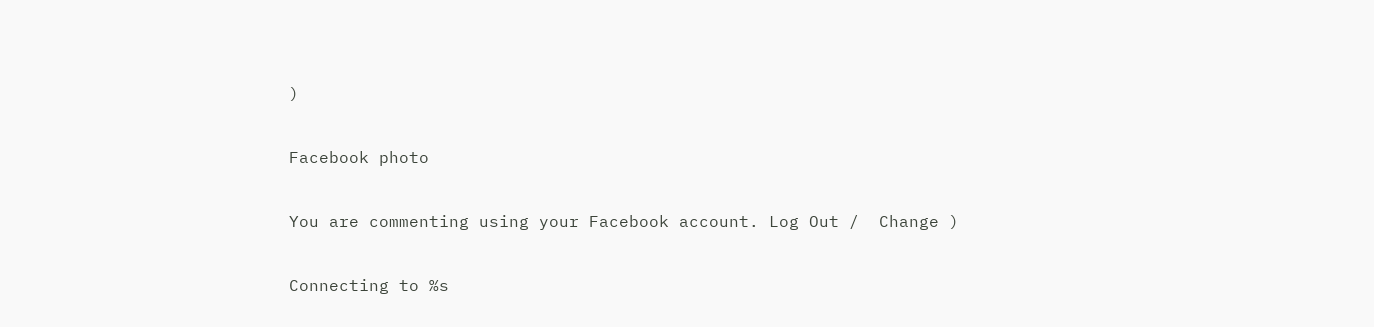)

Facebook photo

You are commenting using your Facebook account. Log Out /  Change )

Connecting to %s